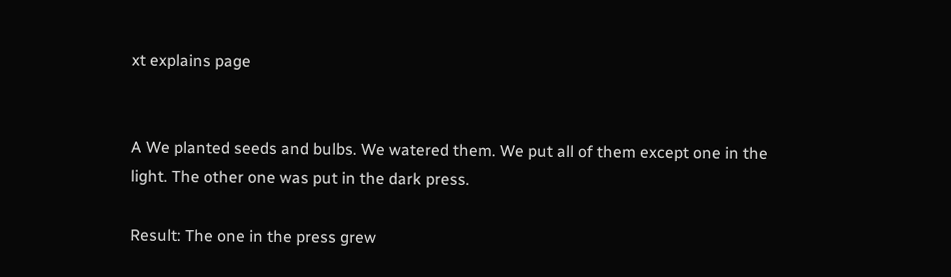xt explains page


A We planted seeds and bulbs. We watered them. We put all of them except one in the light. The other one was put in the dark press.

Result: The one in the press grew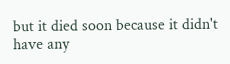but it died soon because it didn't have any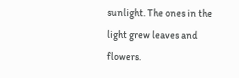sunlight. The ones in the light grew leaves and flowers.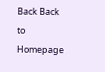Back Back to Homepage